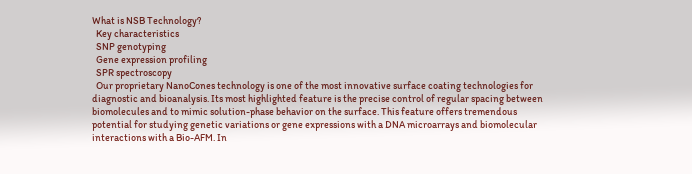What is NSB Technology?
  Key characteristics
  SNP genotyping
  Gene expression profiling
  SPR spectroscopy
  Our proprietary NanoCones technology is one of the most innovative surface coating technologies for diagnostic and bioanalysis. Its most highlighted feature is the precise control of regular spacing between biomolecules and to mimic solution-phase behavior on the surface. This feature offers tremendous potential for studying genetic variations or gene expressions with a DNA microarrays and biomolecular interactions with a Bio-AFM. In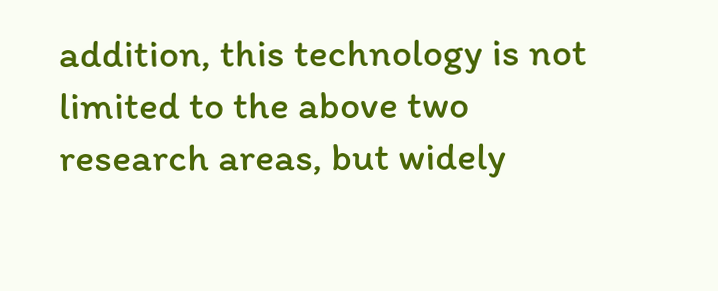addition, this technology is not limited to the above two research areas, but widely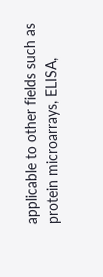applicable to other fields such as protein microarrays, ELISA,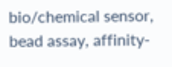bio/chemical sensor, bead assay, affinity-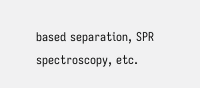based separation, SPR spectroscopy, etc.